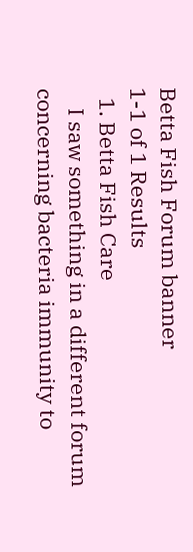Betta Fish Forum banner
1-1 of 1 Results
  1. Betta Fish Care
    I saw something in a different forum concerning bacteria immunity to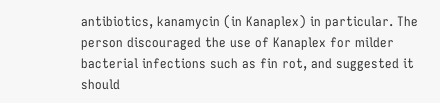antibiotics, kanamycin (in Kanaplex) in particular. The person discouraged the use of Kanaplex for milder bacterial infections such as fin rot, and suggested it should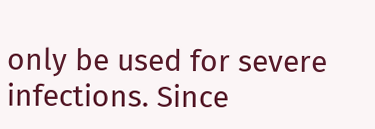only be used for severe infections. Since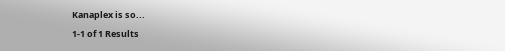Kanaplex is so...
1-1 of 1 Results